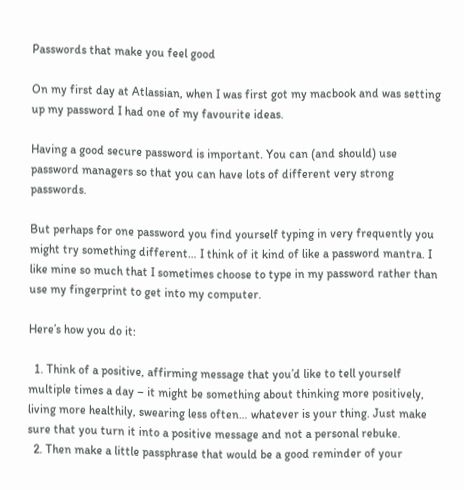Passwords that make you feel good

On my first day at Atlassian, when I was first got my macbook and was setting up my password I had one of my favourite ideas.

Having a good secure password is important. You can (and should) use password managers so that you can have lots of different very strong passwords.

But perhaps for one password you find yourself typing in very frequently you might try something different… I think of it kind of like a password mantra. I like mine so much that I sometimes choose to type in my password rather than use my fingerprint to get into my computer.

Here’s how you do it:

  1. Think of a positive, affirming message that you’d like to tell yourself multiple times a day – it might be something about thinking more positively, living more healthily, swearing less often… whatever is your thing. Just make sure that you turn it into a positive message and not a personal rebuke.
  2. Then make a little passphrase that would be a good reminder of your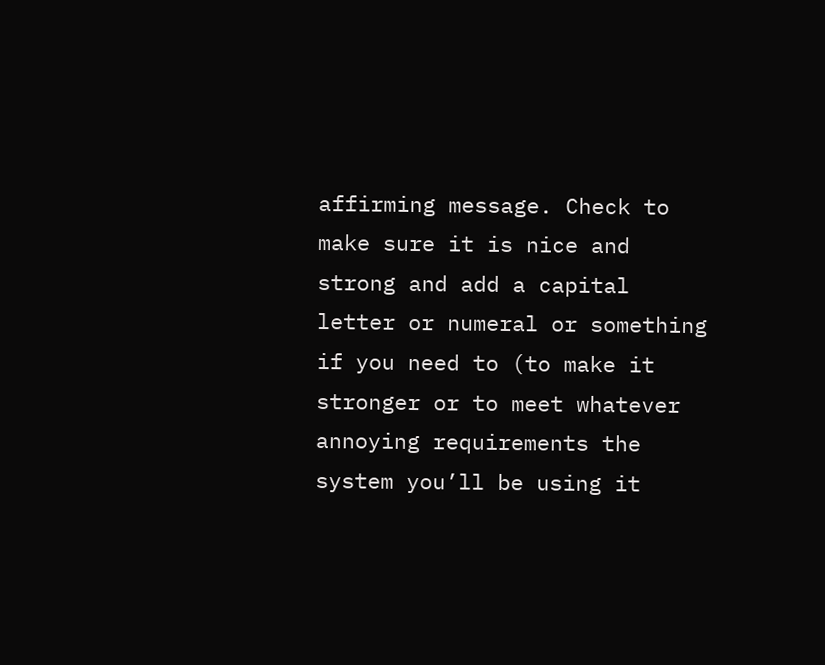affirming message. Check to make sure it is nice and strong and add a capital letter or numeral or something if you need to (to make it stronger or to meet whatever annoying requirements the system you’ll be using it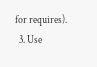for requires).
  3. Use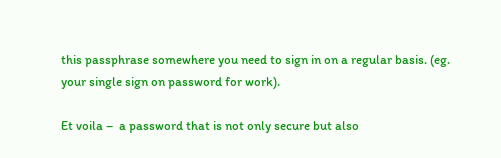this passphrase somewhere you need to sign in on a regular basis. (eg. your single sign on password for work).

Et voila –  a password that is not only secure but also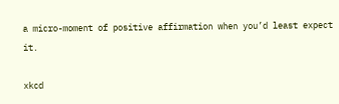a micro-moment of positive affirmation when you’d least expect it.

xkcd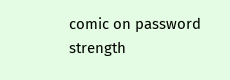comic on password strength